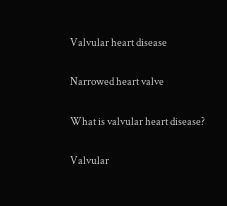Valvular heart disease

Narrowed heart valve

What is valvular heart disease?

Valvular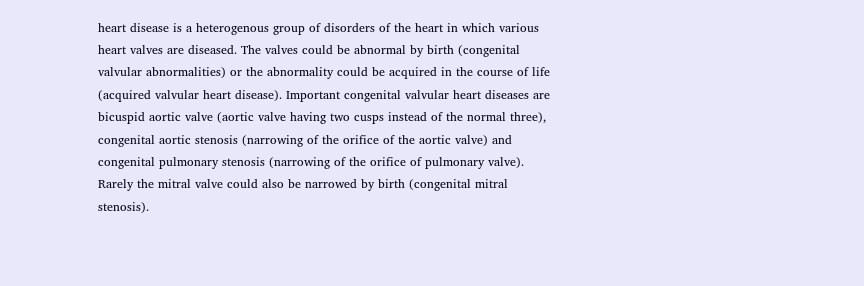heart disease is a heterogenous group of disorders of the heart in which various heart valves are diseased. The valves could be abnormal by birth (congenital valvular abnormalities) or the abnormality could be acquired in the course of life (acquired valvular heart disease). Important congenital valvular heart diseases are bicuspid aortic valve (aortic valve having two cusps instead of the normal three), congenital aortic stenosis (narrowing of the orifice of the aortic valve) and congenital pulmonary stenosis (narrowing of the orifice of pulmonary valve). Rarely the mitral valve could also be narrowed by birth (congenital mitral stenosis).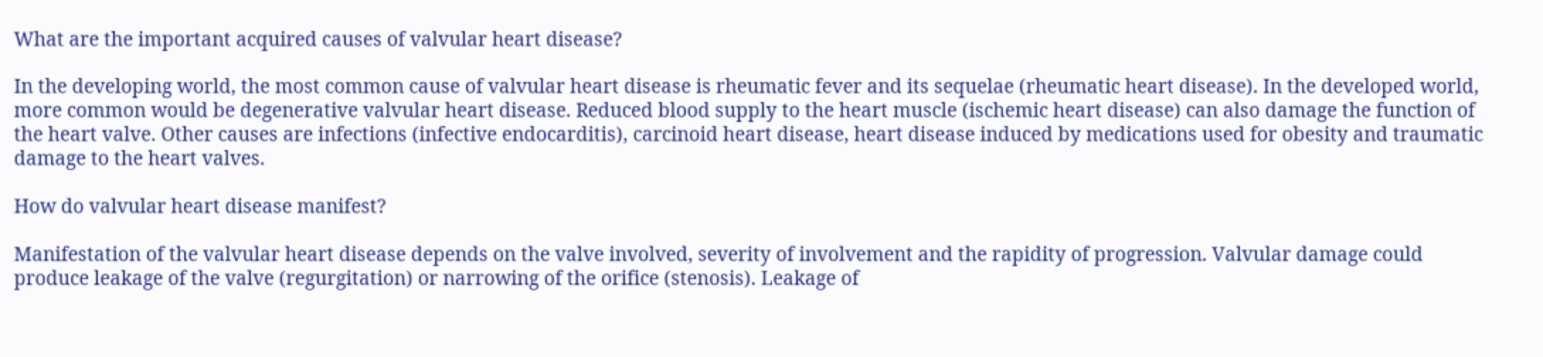What are the important acquired causes of valvular heart disease?

In the developing world, the most common cause of valvular heart disease is rheumatic fever and its sequelae (rheumatic heart disease). In the developed world, more common would be degenerative valvular heart disease. Reduced blood supply to the heart muscle (ischemic heart disease) can also damage the function of the heart valve. Other causes are infections (infective endocarditis), carcinoid heart disease, heart disease induced by medications used for obesity and traumatic damage to the heart valves.

How do valvular heart disease manifest?

Manifestation of the valvular heart disease depends on the valve involved, severity of involvement and the rapidity of progression. Valvular damage could produce leakage of the valve (regurgitation) or narrowing of the orifice (stenosis). Leakage of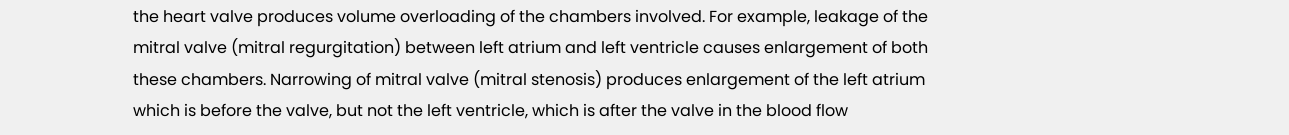the heart valve produces volume overloading of the chambers involved. For example, leakage of the mitral valve (mitral regurgitation) between left atrium and left ventricle causes enlargement of both these chambers. Narrowing of mitral valve (mitral stenosis) produces enlargement of the left atrium which is before the valve, but not the left ventricle, which is after the valve in the blood flow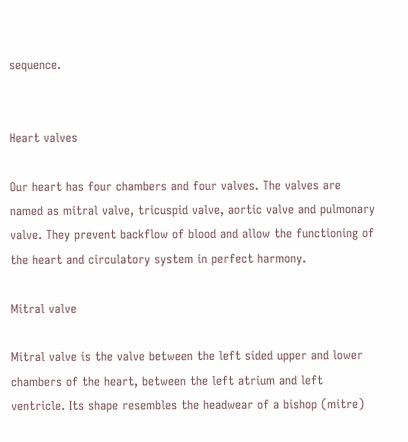sequence.


Heart valves

Our heart has four chambers and four valves. The valves are named as mitral valve, tricuspid valve, aortic valve and pulmonary valve. They prevent backflow of blood and allow the functioning of the heart and circulatory system in perfect harmony.

Mitral valve

Mitral valve is the valve between the left sided upper and lower chambers of the heart, between the left atrium and left ventricle. Its shape resembles the headwear of a bishop (mitre)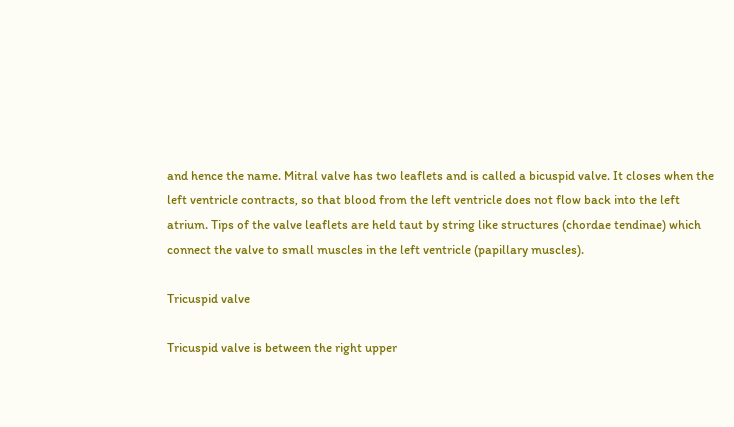and hence the name. Mitral valve has two leaflets and is called a bicuspid valve. It closes when the left ventricle contracts, so that blood from the left ventricle does not flow back into the left atrium. Tips of the valve leaflets are held taut by string like structures (chordae tendinae) which connect the valve to small muscles in the left ventricle (papillary muscles).

Tricuspid valve

Tricuspid valve is between the right upper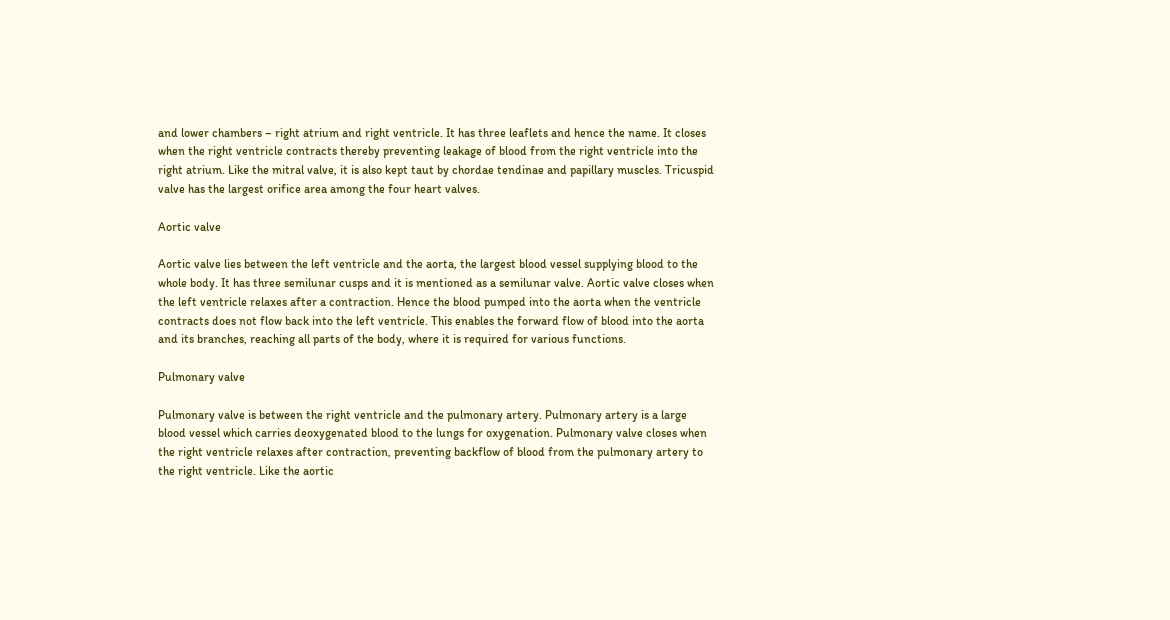and lower chambers – right atrium and right ventricle. It has three leaflets and hence the name. It closes when the right ventricle contracts thereby preventing leakage of blood from the right ventricle into the right atrium. Like the mitral valve, it is also kept taut by chordae tendinae and papillary muscles. Tricuspid valve has the largest orifice area among the four heart valves.

Aortic valve

Aortic valve lies between the left ventricle and the aorta, the largest blood vessel supplying blood to the whole body. It has three semilunar cusps and it is mentioned as a semilunar valve. Aortic valve closes when the left ventricle relaxes after a contraction. Hence the blood pumped into the aorta when the ventricle contracts does not flow back into the left ventricle. This enables the forward flow of blood into the aorta and its branches, reaching all parts of the body, where it is required for various functions.

Pulmonary valve

Pulmonary valve is between the right ventricle and the pulmonary artery. Pulmonary artery is a large blood vessel which carries deoxygenated blood to the lungs for oxygenation. Pulmonary valve closes when the right ventricle relaxes after contraction, preventing backflow of blood from the pulmonary artery to the right ventricle. Like the aortic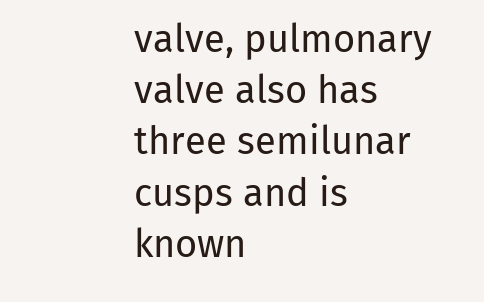valve, pulmonary valve also has three semilunar cusps and is known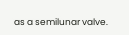as a semilunar valve.